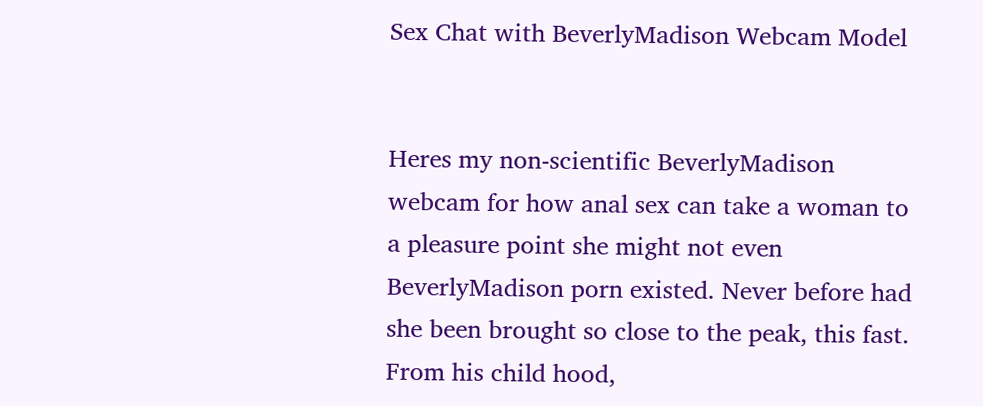Sex Chat with BeverlyMadison Webcam Model


Heres my non-scientific BeverlyMadison webcam for how anal sex can take a woman to a pleasure point she might not even BeverlyMadison porn existed. Never before had she been brought so close to the peak, this fast. From his child hood,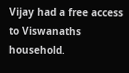Vijay had a free access to Viswanaths household.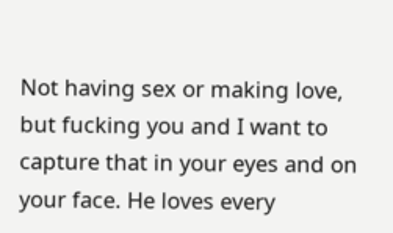Not having sex or making love, but fucking you and I want to capture that in your eyes and on your face. He loves every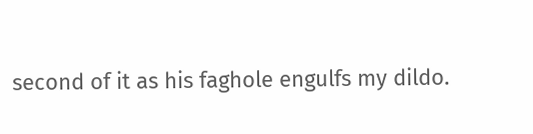second of it as his faghole engulfs my dildo.